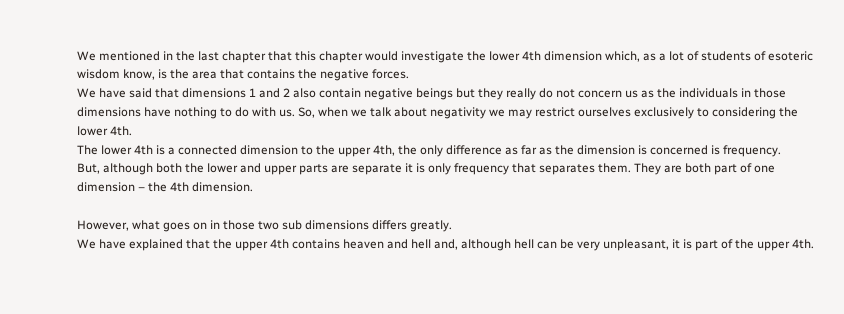We mentioned in the last chapter that this chapter would investigate the lower 4th dimension which, as a lot of students of esoteric wisdom know, is the area that contains the negative forces.
We have said that dimensions 1 and 2 also contain negative beings but they really do not concern us as the individuals in those dimensions have nothing to do with us. So, when we talk about negativity we may restrict ourselves exclusively to considering the lower 4th.
The lower 4th is a connected dimension to the upper 4th, the only difference as far as the dimension is concerned is frequency.
But, although both the lower and upper parts are separate it is only frequency that separates them. They are both part of one dimension – the 4th dimension.

However, what goes on in those two sub dimensions differs greatly.
We have explained that the upper 4th contains heaven and hell and, although hell can be very unpleasant, it is part of the upper 4th.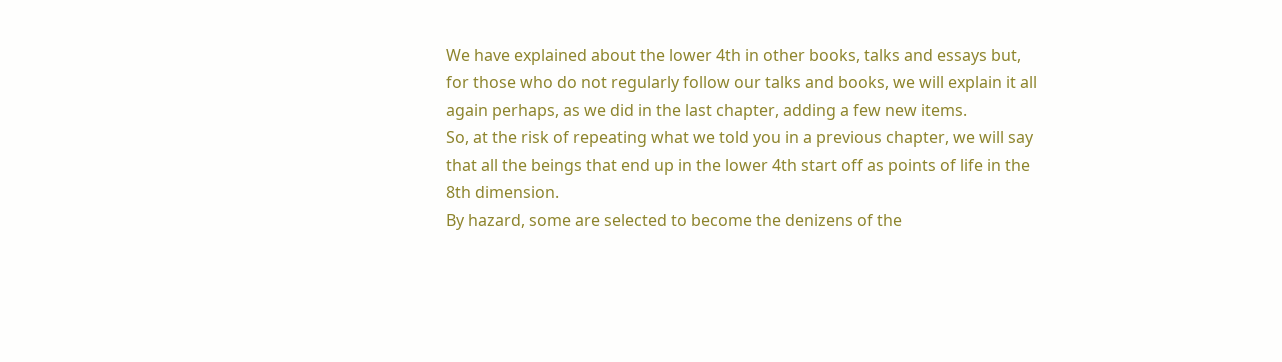We have explained about the lower 4th in other books, talks and essays but, for those who do not regularly follow our talks and books, we will explain it all again perhaps, as we did in the last chapter, adding a few new items.
So, at the risk of repeating what we told you in a previous chapter, we will say that all the beings that end up in the lower 4th start off as points of life in the 8th dimension.
By hazard, some are selected to become the denizens of the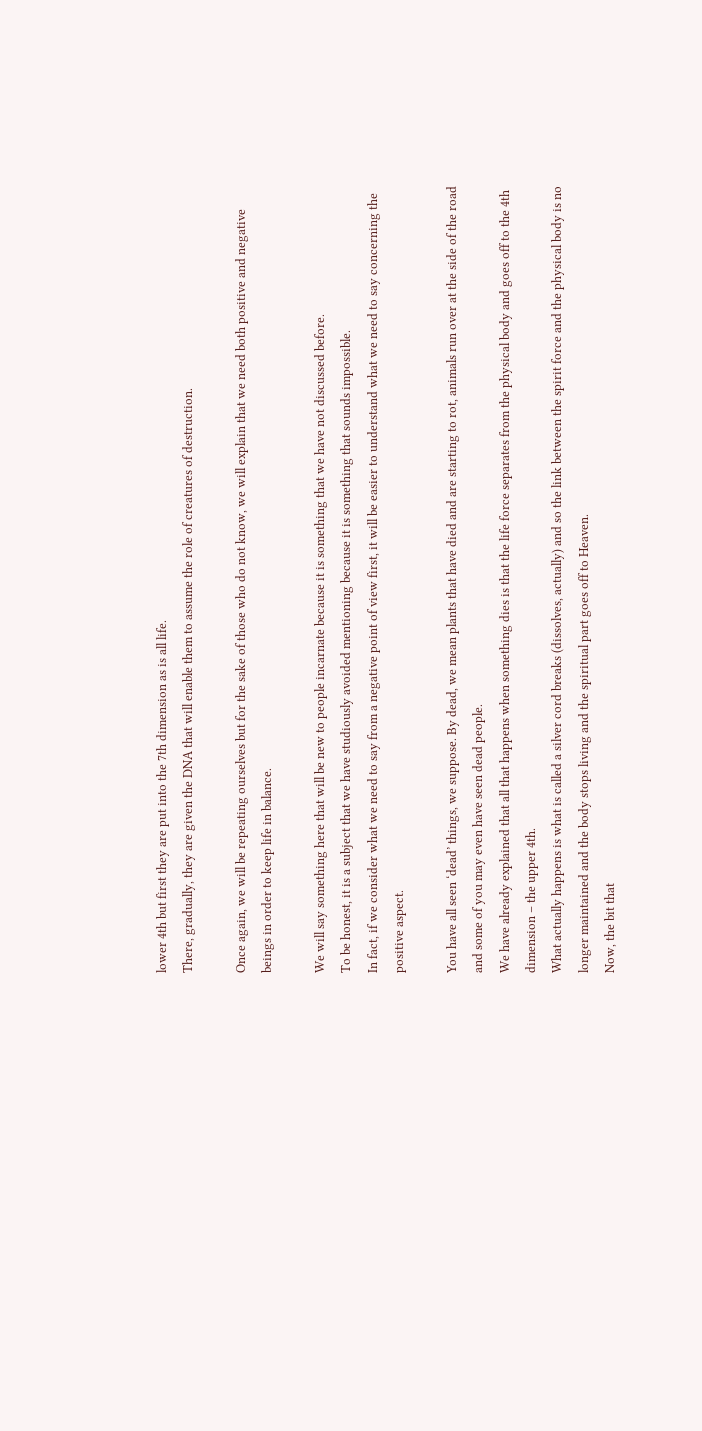lower 4th but first they are put into the 7th dimension as is all life.
There, gradually, they are given the DNA that will enable them to assume the role of creatures of destruction.

Once again, we will be repeating ourselves but for the sake of those who do not know, we will explain that we need both positive and negative beings in order to keep life in balance.

We will say something here that will be new to people incarnate because it is something that we have not discussed before.
To be honest, it is a subject that we have studiously avoided mentioning because it is something that sounds impossible.
In fact, if we consider what we need to say from a negative point of view first, it will be easier to understand what we need to say concerning the positive aspect.

You have all seen ‘dead’ things, we suppose. By dead, we mean plants that have died and are starting to rot, animals run over at the side of the road and some of you may even have seen dead people.
We have already explained that all that happens when something dies is that the life force separates from the physical body and goes off to the 4th dimension – the upper 4th.
What actually happens is what is called a silver cord breaks (dissolves, actually) and so the link between the spirit force and the physical body is no longer maintained and the body stops living and the spiritual part goes off to Heaven.
Now, the bit that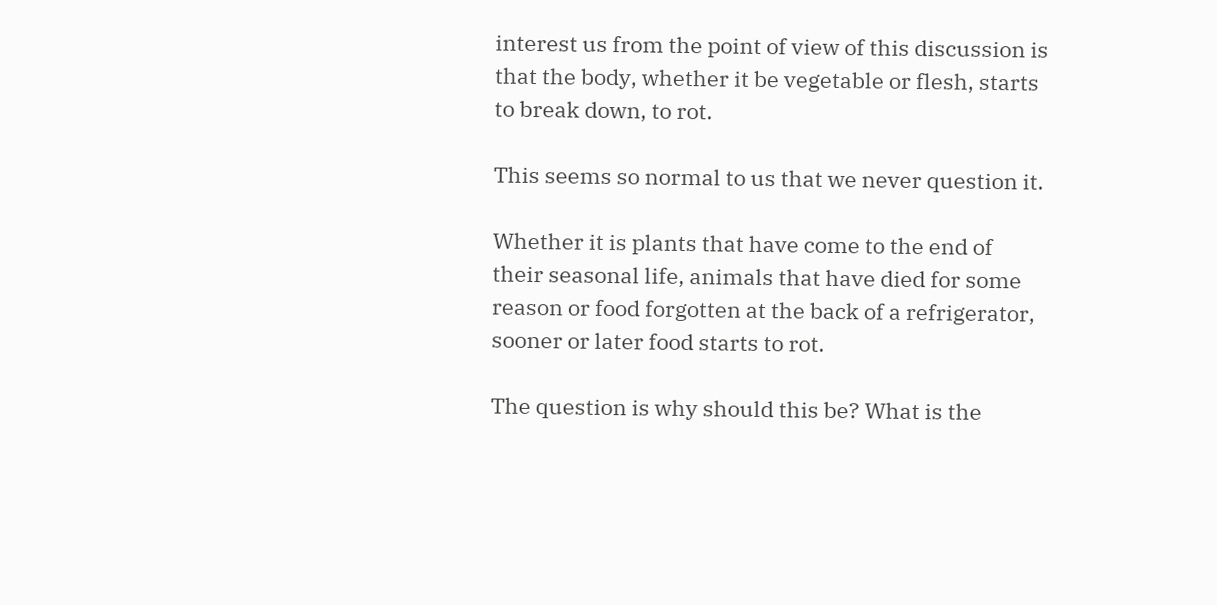interest us from the point of view of this discussion is that the body, whether it be vegetable or flesh, starts to break down, to rot.

This seems so normal to us that we never question it.

Whether it is plants that have come to the end of their seasonal life, animals that have died for some reason or food forgotten at the back of a refrigerator, sooner or later food starts to rot.

The question is why should this be? What is the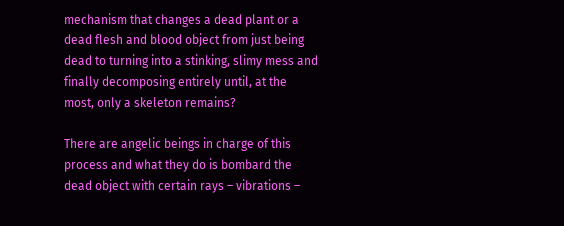mechanism that changes a dead plant or a dead flesh and blood object from just being dead to turning into a stinking, slimy mess and finally decomposing entirely until, at the most, only a skeleton remains?

There are angelic beings in charge of this process and what they do is bombard the dead object with certain rays – vibrations –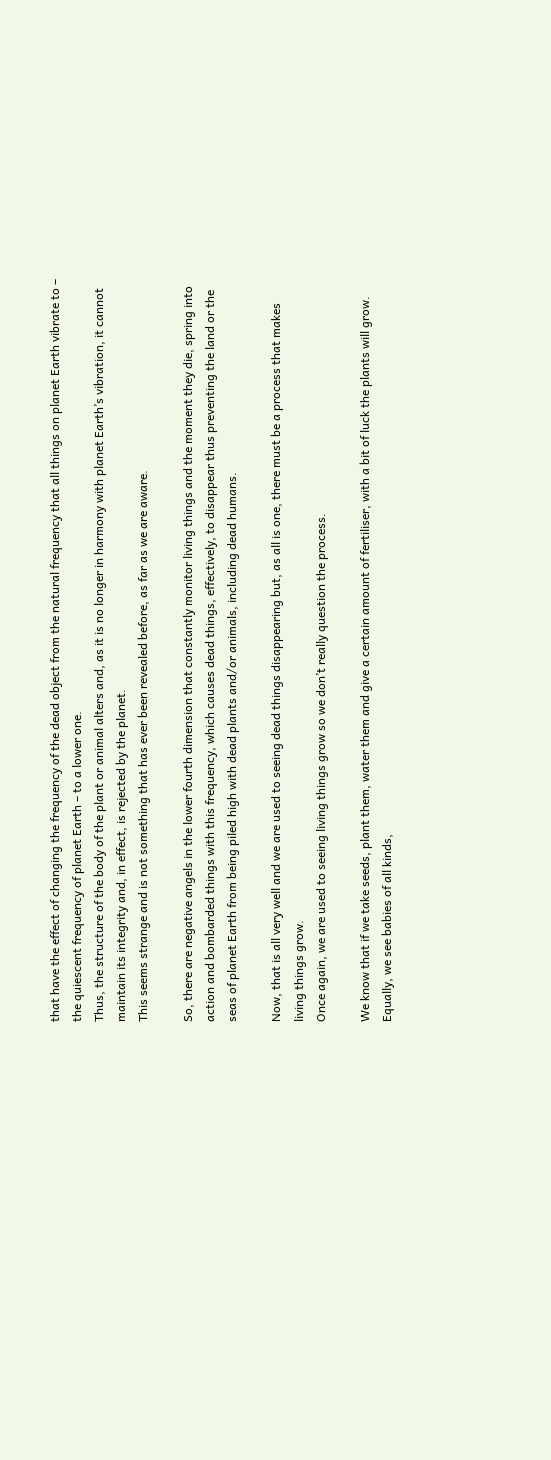that have the effect of changing the frequency of the dead object from the natural frequency that all things on planet Earth vibrate to – the quiescent frequency of planet Earth – to a lower one.
Thus, the structure of the body of the plant or animal alters and, as it is no longer in harmony with planet Earth’s vibration, it cannot maintain its integrity and, in effect, is rejected by the planet.
This seems strange and is not something that has ever been revealed before, as far as we are aware.

So, there are negative angels in the lower fourth dimension that constantly monitor living things and the moment they die, spring into action and bombarded things with this frequency, which causes dead things, effectively, to disappear thus preventing the land or the seas of planet Earth from being piled high with dead plants and/or animals, including dead humans.

Now, that is all very well and we are used to seeing dead things disappearing but, as all is one, there must be a process that makes living things grow.
Once again, we are used to seeing living things grow so we don’t really question the process.

We know that if we take seeds, plant them, water them and give a certain amount of fertiliser, with a bit of luck the plants will grow.
Equally, we see babies of all kinds,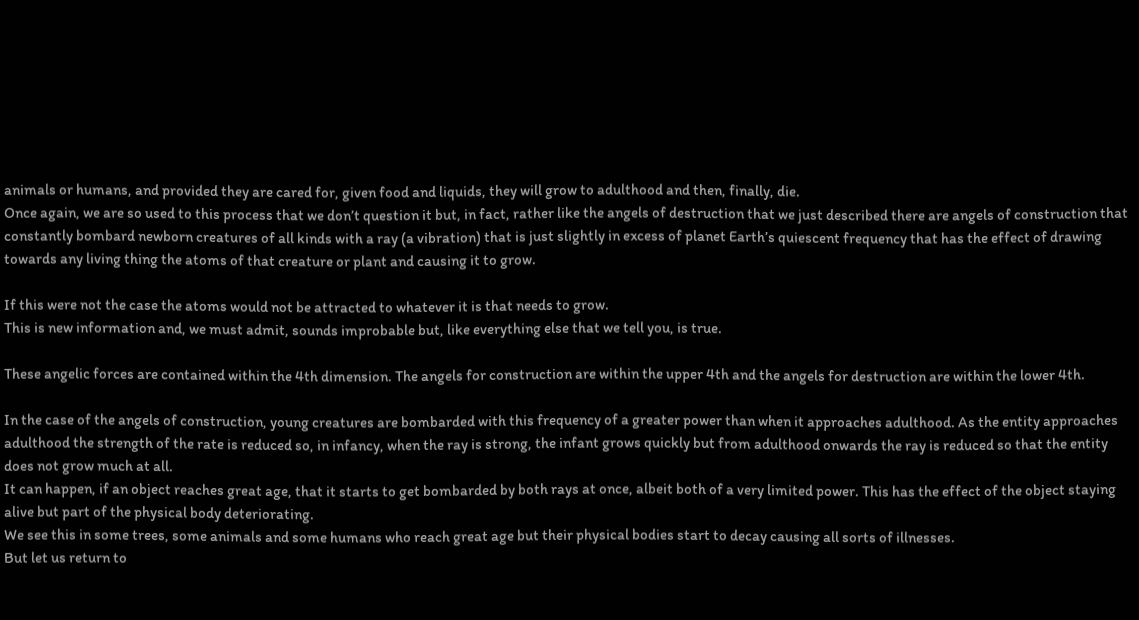animals or humans, and provided they are cared for, given food and liquids, they will grow to adulthood and then, finally, die.
Once again, we are so used to this process that we don’t question it but, in fact, rather like the angels of destruction that we just described there are angels of construction that constantly bombard newborn creatures of all kinds with a ray (a vibration) that is just slightly in excess of planet Earth’s quiescent frequency that has the effect of drawing towards any living thing the atoms of that creature or plant and causing it to grow.

If this were not the case the atoms would not be attracted to whatever it is that needs to grow.
This is new information and, we must admit, sounds improbable but, like everything else that we tell you, is true.

These angelic forces are contained within the 4th dimension. The angels for construction are within the upper 4th and the angels for destruction are within the lower 4th.

In the case of the angels of construction, young creatures are bombarded with this frequency of a greater power than when it approaches adulthood. As the entity approaches adulthood the strength of the rate is reduced so, in infancy, when the ray is strong, the infant grows quickly but from adulthood onwards the ray is reduced so that the entity does not grow much at all.
It can happen, if an object reaches great age, that it starts to get bombarded by both rays at once, albeit both of a very limited power. This has the effect of the object staying alive but part of the physical body deteriorating.
We see this in some trees, some animals and some humans who reach great age but their physical bodies start to decay causing all sorts of illnesses.
But let us return to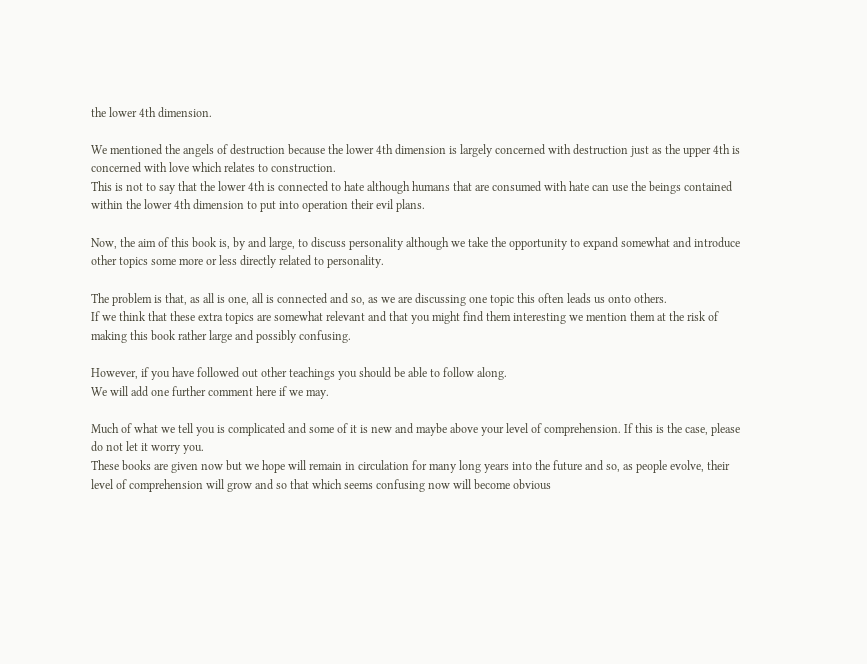the lower 4th dimension.

We mentioned the angels of destruction because the lower 4th dimension is largely concerned with destruction just as the upper 4th is concerned with love which relates to construction.
This is not to say that the lower 4th is connected to hate although humans that are consumed with hate can use the beings contained within the lower 4th dimension to put into operation their evil plans.

Now, the aim of this book is, by and large, to discuss personality although we take the opportunity to expand somewhat and introduce other topics some more or less directly related to personality.

The problem is that, as all is one, all is connected and so, as we are discussing one topic this often leads us onto others.
If we think that these extra topics are somewhat relevant and that you might find them interesting we mention them at the risk of making this book rather large and possibly confusing.

However, if you have followed out other teachings you should be able to follow along.
We will add one further comment here if we may.

Much of what we tell you is complicated and some of it is new and maybe above your level of comprehension. If this is the case, please do not let it worry you.
These books are given now but we hope will remain in circulation for many long years into the future and so, as people evolve, their level of comprehension will grow and so that which seems confusing now will become obvious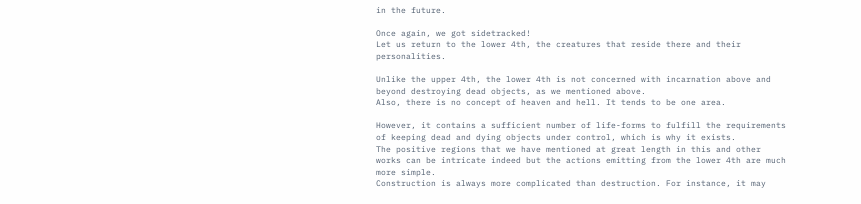in the future.

Once again, we got sidetracked!
Let us return to the lower 4th, the creatures that reside there and their personalities.

Unlike the upper 4th, the lower 4th is not concerned with incarnation above and beyond destroying dead objects, as we mentioned above.
Also, there is no concept of heaven and hell. It tends to be one area.

However, it contains a sufficient number of life-forms to fulfill the requirements of keeping dead and dying objects under control, which is why it exists.
The positive regions that we have mentioned at great length in this and other works can be intricate indeed but the actions emitting from the lower 4th are much more simple.
Construction is always more complicated than destruction. For instance, it may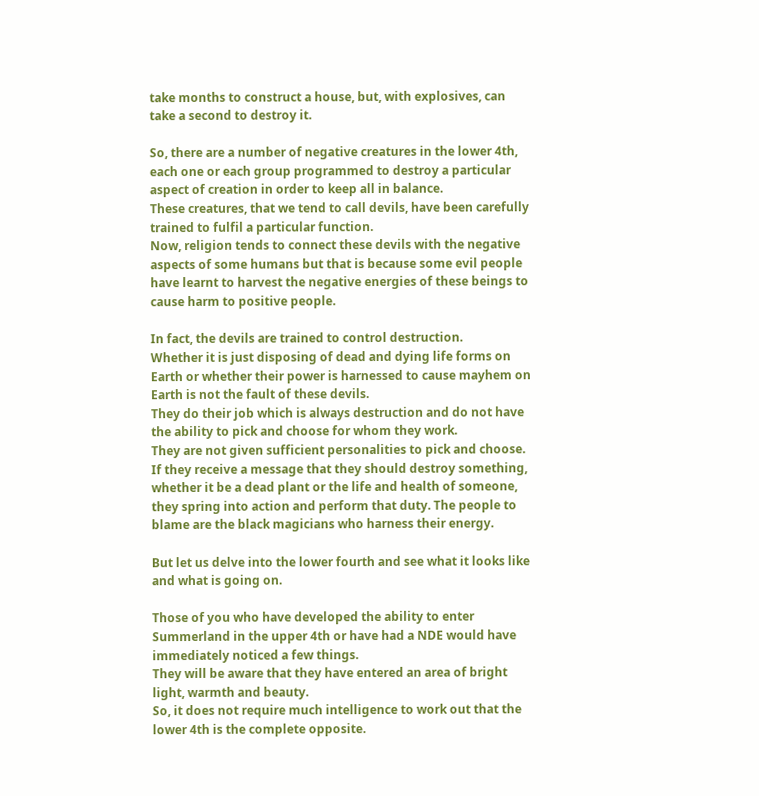take months to construct a house, but, with explosives, can take a second to destroy it.

So, there are a number of negative creatures in the lower 4th, each one or each group programmed to destroy a particular aspect of creation in order to keep all in balance.
These creatures, that we tend to call devils, have been carefully trained to fulfil a particular function.
Now, religion tends to connect these devils with the negative aspects of some humans but that is because some evil people have learnt to harvest the negative energies of these beings to cause harm to positive people.

In fact, the devils are trained to control destruction.
Whether it is just disposing of dead and dying life forms on Earth or whether their power is harnessed to cause mayhem on Earth is not the fault of these devils.
They do their job which is always destruction and do not have the ability to pick and choose for whom they work.
They are not given sufficient personalities to pick and choose.
If they receive a message that they should destroy something, whether it be a dead plant or the life and health of someone, they spring into action and perform that duty. The people to blame are the black magicians who harness their energy.

But let us delve into the lower fourth and see what it looks like and what is going on.

Those of you who have developed the ability to enter Summerland in the upper 4th or have had a NDE would have immediately noticed a few things.
They will be aware that they have entered an area of bright light, warmth and beauty.
So, it does not require much intelligence to work out that the lower 4th is the complete opposite.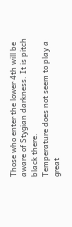Those who enter the lower 4th will be aware of Stygian darkness. It is pitch black there.
Temperature does not seem to play a great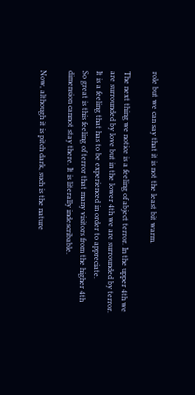role but we can say that it is not the least bit warm.

The next thing we notice is a feeling of abject terror. In the upper 4th we are surrounded by love but in the lower 4th we are surrounded by terror.
It is a feeling that has to be experienced in order to appreciate.
So great is this feeling of terror that many visitors from the higher 4th dimension cannot stay there. It is literally indescribable.

Now, although it is pitch dark, such is the nature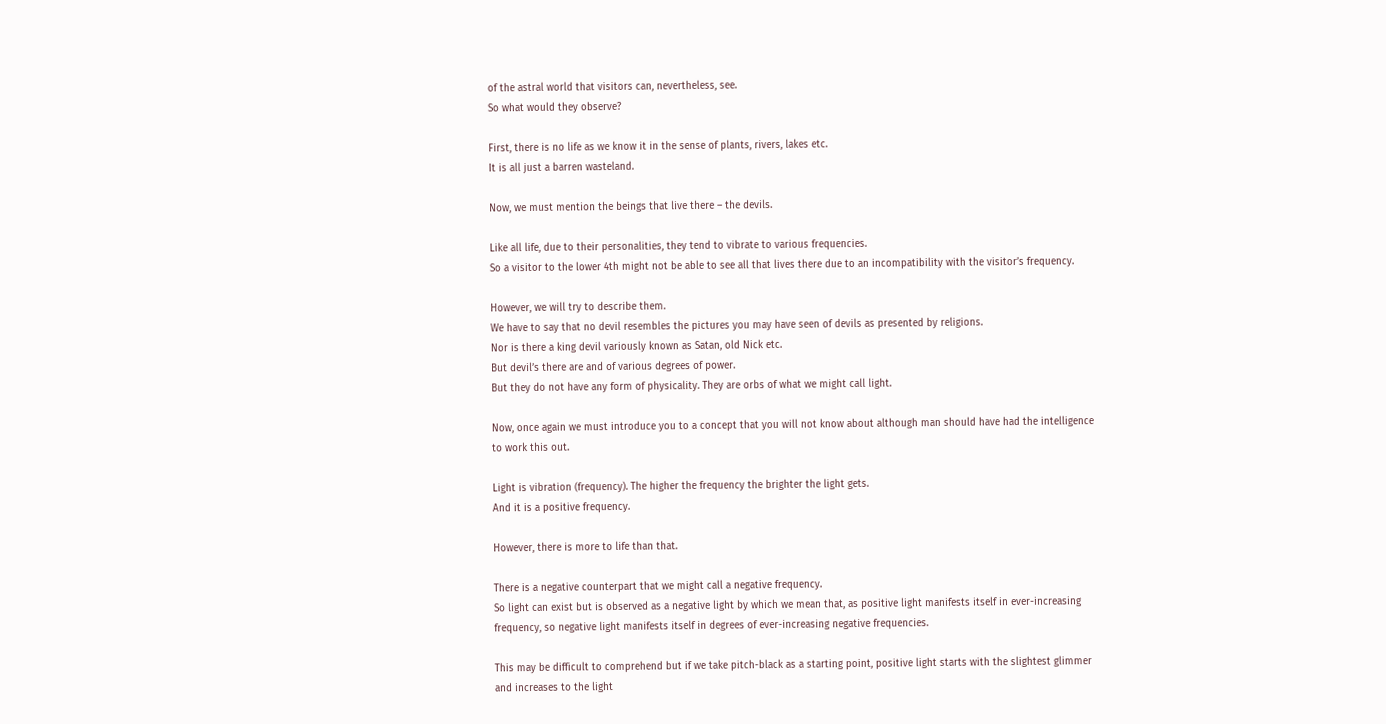of the astral world that visitors can, nevertheless, see.
So what would they observe?

First, there is no life as we know it in the sense of plants, rivers, lakes etc.
It is all just a barren wasteland.

Now, we must mention the beings that live there – the devils.

Like all life, due to their personalities, they tend to vibrate to various frequencies.
So a visitor to the lower 4th might not be able to see all that lives there due to an incompatibility with the visitor’s frequency.

However, we will try to describe them.
We have to say that no devil resembles the pictures you may have seen of devils as presented by religions.
Nor is there a king devil variously known as Satan, old Nick etc.
But devil’s there are and of various degrees of power.
But they do not have any form of physicality. They are orbs of what we might call light.

Now, once again we must introduce you to a concept that you will not know about although man should have had the intelligence to work this out.

Light is vibration (frequency). The higher the frequency the brighter the light gets.
And it is a positive frequency.

However, there is more to life than that.

There is a negative counterpart that we might call a negative frequency.
So light can exist but is observed as a negative light by which we mean that, as positive light manifests itself in ever-increasing frequency, so negative light manifests itself in degrees of ever-increasing negative frequencies.

This may be difficult to comprehend but if we take pitch-black as a starting point, positive light starts with the slightest glimmer and increases to the light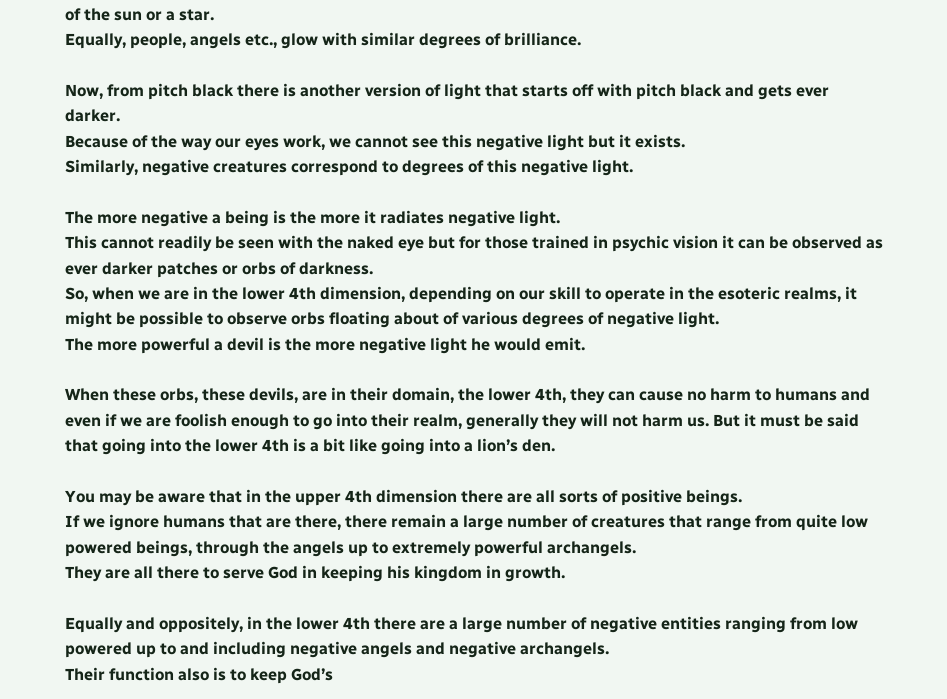of the sun or a star.
Equally, people, angels etc., glow with similar degrees of brilliance.

Now, from pitch black there is another version of light that starts off with pitch black and gets ever darker.
Because of the way our eyes work, we cannot see this negative light but it exists.
Similarly, negative creatures correspond to degrees of this negative light.

The more negative a being is the more it radiates negative light.
This cannot readily be seen with the naked eye but for those trained in psychic vision it can be observed as ever darker patches or orbs of darkness.
So, when we are in the lower 4th dimension, depending on our skill to operate in the esoteric realms, it might be possible to observe orbs floating about of various degrees of negative light.
The more powerful a devil is the more negative light he would emit.

When these orbs, these devils, are in their domain, the lower 4th, they can cause no harm to humans and even if we are foolish enough to go into their realm, generally they will not harm us. But it must be said that going into the lower 4th is a bit like going into a lion’s den.

You may be aware that in the upper 4th dimension there are all sorts of positive beings.
If we ignore humans that are there, there remain a large number of creatures that range from quite low powered beings, through the angels up to extremely powerful archangels.
They are all there to serve God in keeping his kingdom in growth.

Equally and oppositely, in the lower 4th there are a large number of negative entities ranging from low powered up to and including negative angels and negative archangels.
Their function also is to keep God’s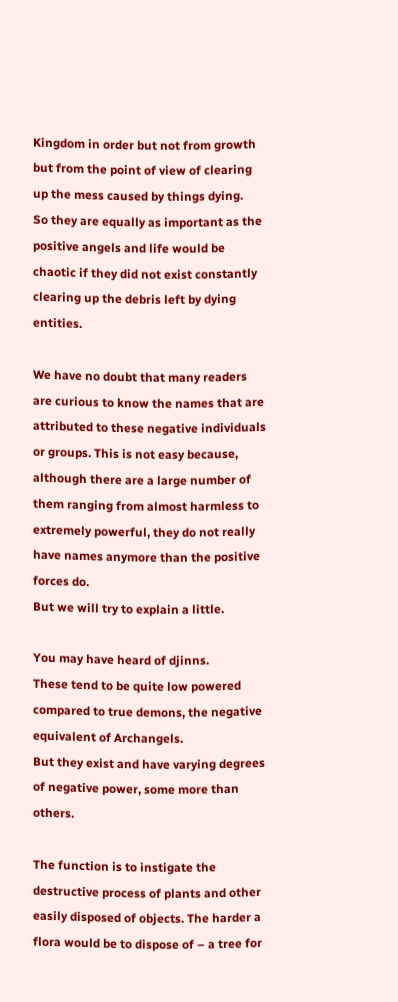Kingdom in order but not from growth but from the point of view of clearing up the mess caused by things dying.
So they are equally as important as the positive angels and life would be chaotic if they did not exist constantly clearing up the debris left by dying entities.

We have no doubt that many readers are curious to know the names that are attributed to these negative individuals or groups. This is not easy because, although there are a large number of them ranging from almost harmless to extremely powerful, they do not really have names anymore than the positive forces do.
But we will try to explain a little.

You may have heard of djinns.
These tend to be quite low powered compared to true demons, the negative equivalent of Archangels.
But they exist and have varying degrees of negative power, some more than others.

The function is to instigate the destructive process of plants and other easily disposed of objects. The harder a flora would be to dispose of – a tree for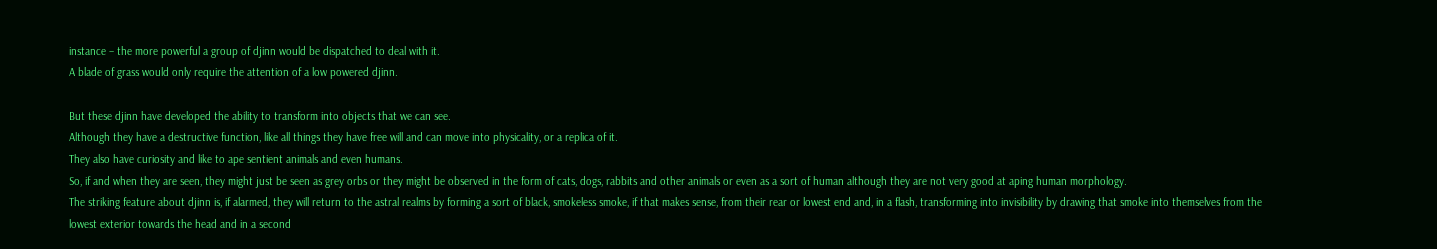instance – the more powerful a group of djinn would be dispatched to deal with it.
A blade of grass would only require the attention of a low powered djinn.

But these djinn have developed the ability to transform into objects that we can see.
Although they have a destructive function, like all things they have free will and can move into physicality, or a replica of it.
They also have curiosity and like to ape sentient animals and even humans.
So, if and when they are seen, they might just be seen as grey orbs or they might be observed in the form of cats, dogs, rabbits and other animals or even as a sort of human although they are not very good at aping human morphology.
The striking feature about djinn is, if alarmed, they will return to the astral realms by forming a sort of black, smokeless smoke, if that makes sense, from their rear or lowest end and, in a flash, transforming into invisibility by drawing that smoke into themselves from the lowest exterior towards the head and in a second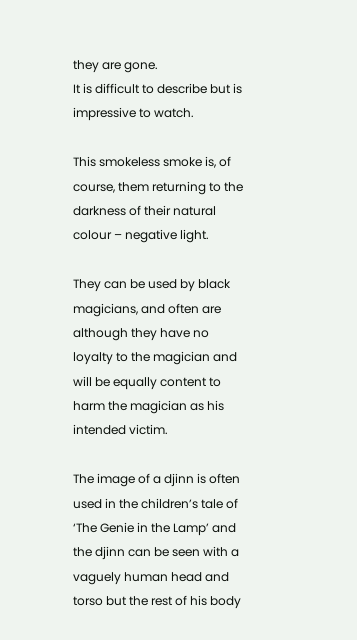they are gone.
It is difficult to describe but is impressive to watch.

This smokeless smoke is, of course, them returning to the darkness of their natural colour – negative light.

They can be used by black magicians, and often are although they have no loyalty to the magician and will be equally content to harm the magician as his intended victim.

The image of a djinn is often used in the children’s tale of ‘The Genie in the Lamp’ and the djinn can be seen with a vaguely human head and torso but the rest of his body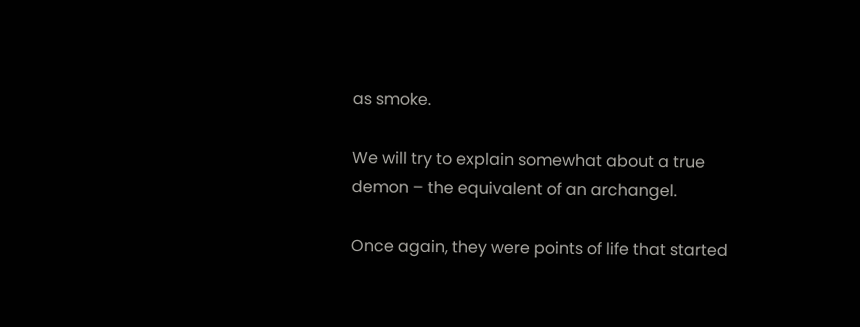as smoke.

We will try to explain somewhat about a true demon – the equivalent of an archangel.

Once again, they were points of life that started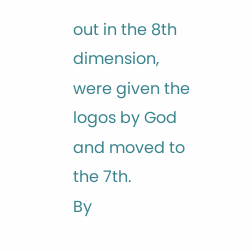out in the 8th dimension, were given the logos by God and moved to the 7th.
By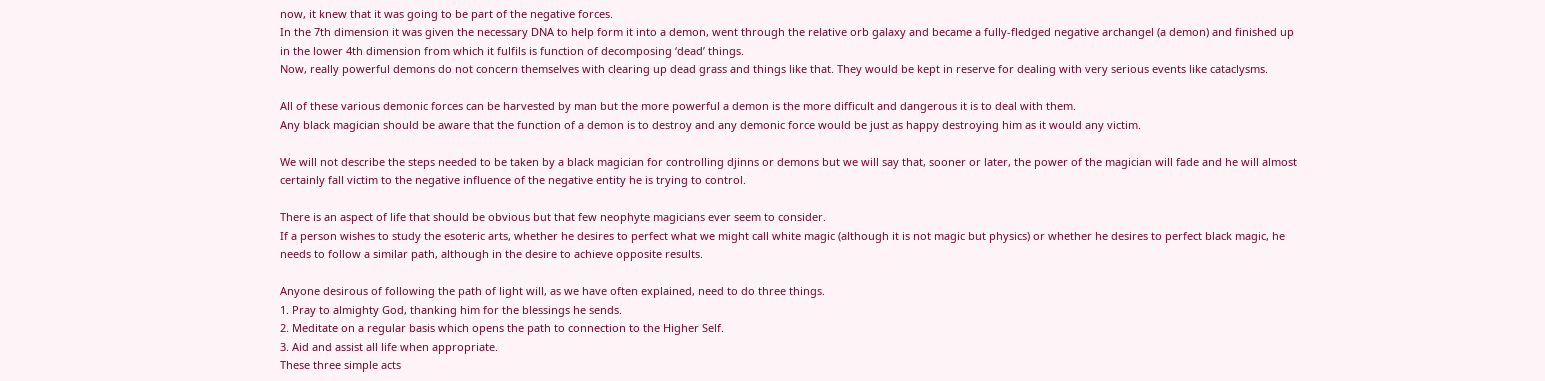now, it knew that it was going to be part of the negative forces.
In the 7th dimension it was given the necessary DNA to help form it into a demon, went through the relative orb galaxy and became a fully-fledged negative archangel (a demon) and finished up in the lower 4th dimension from which it fulfils is function of decomposing ‘dead’ things.
Now, really powerful demons do not concern themselves with clearing up dead grass and things like that. They would be kept in reserve for dealing with very serious events like cataclysms.

All of these various demonic forces can be harvested by man but the more powerful a demon is the more difficult and dangerous it is to deal with them.
Any black magician should be aware that the function of a demon is to destroy and any demonic force would be just as happy destroying him as it would any victim.

We will not describe the steps needed to be taken by a black magician for controlling djinns or demons but we will say that, sooner or later, the power of the magician will fade and he will almost certainly fall victim to the negative influence of the negative entity he is trying to control.

There is an aspect of life that should be obvious but that few neophyte magicians ever seem to consider.
If a person wishes to study the esoteric arts, whether he desires to perfect what we might call white magic (although it is not magic but physics) or whether he desires to perfect black magic, he needs to follow a similar path, although in the desire to achieve opposite results.

Anyone desirous of following the path of light will, as we have often explained, need to do three things.
1. Pray to almighty God, thanking him for the blessings he sends.
2. Meditate on a regular basis which opens the path to connection to the Higher Self.
3. Aid and assist all life when appropriate.
These three simple acts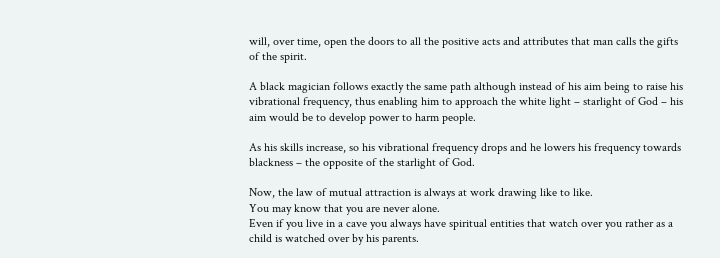will, over time, open the doors to all the positive acts and attributes that man calls the gifts of the spirit.

A black magician follows exactly the same path although instead of his aim being to raise his vibrational frequency, thus enabling him to approach the white light – starlight of God – his aim would be to develop power to harm people.

As his skills increase, so his vibrational frequency drops and he lowers his frequency towards blackness – the opposite of the starlight of God.

Now, the law of mutual attraction is always at work drawing like to like.
You may know that you are never alone.
Even if you live in a cave you always have spiritual entities that watch over you rather as a child is watched over by his parents.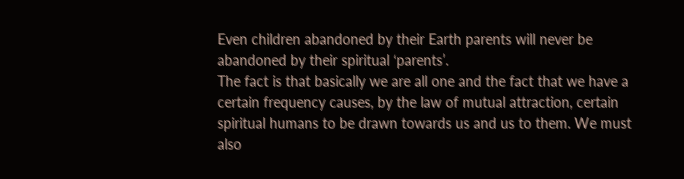Even children abandoned by their Earth parents will never be abandoned by their spiritual ‘parents’.
The fact is that basically we are all one and the fact that we have a certain frequency causes, by the law of mutual attraction, certain spiritual humans to be drawn towards us and us to them. We must also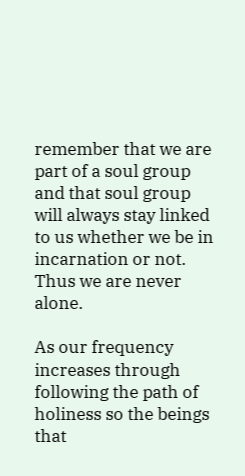remember that we are part of a soul group and that soul group will always stay linked to us whether we be in incarnation or not.
Thus we are never alone.

As our frequency increases through following the path of holiness so the beings that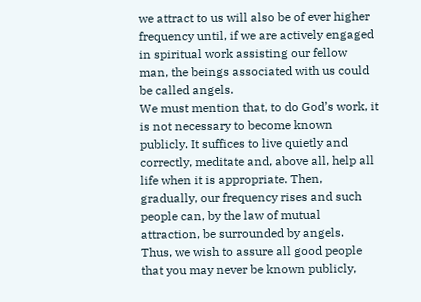we attract to us will also be of ever higher frequency until, if we are actively engaged in spiritual work assisting our fellow man, the beings associated with us could be called angels.
We must mention that, to do God’s work, it is not necessary to become known publicly. It suffices to live quietly and correctly, meditate and, above all, help all life when it is appropriate. Then, gradually, our frequency rises and such people can, by the law of mutual attraction, be surrounded by angels.
Thus, we wish to assure all good people that you may never be known publicly,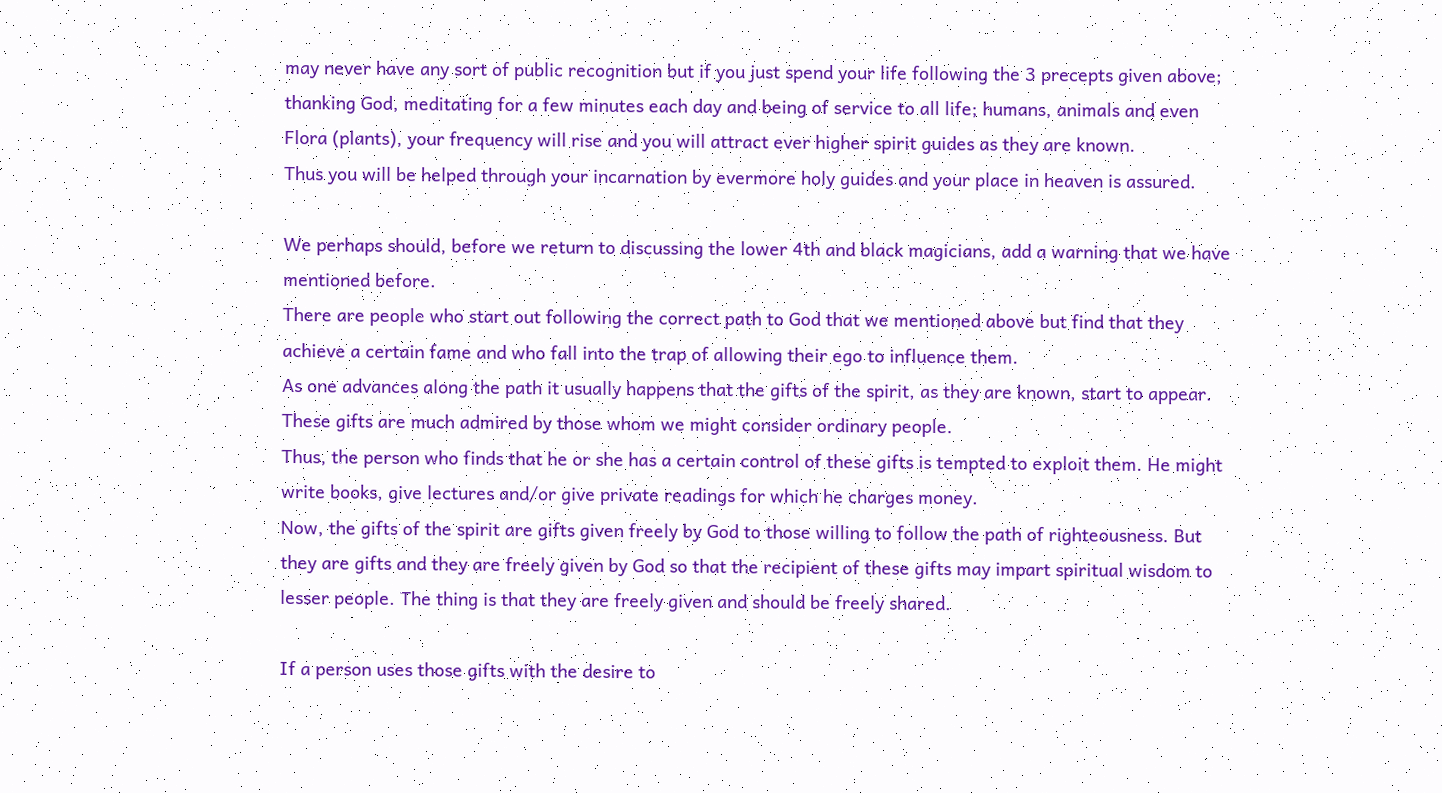may never have any sort of public recognition but if you just spend your life following the 3 precepts given above; thanking God, meditating for a few minutes each day and being of service to all life; humans, animals and even Flora (plants), your frequency will rise and you will attract ever higher spirit guides as they are known.
Thus you will be helped through your incarnation by evermore holy guides and your place in heaven is assured.

We perhaps should, before we return to discussing the lower 4th and black magicians, add a warning that we have mentioned before.
There are people who start out following the correct path to God that we mentioned above but find that they achieve a certain fame and who fall into the trap of allowing their ego to influence them.
As one advances along the path it usually happens that the gifts of the spirit, as they are known, start to appear.
These gifts are much admired by those whom we might consider ordinary people.
Thus, the person who finds that he or she has a certain control of these gifts is tempted to exploit them. He might write books, give lectures and/or give private readings for which he charges money.
Now, the gifts of the spirit are gifts given freely by God to those willing to follow the path of righteousness. But they are gifts and they are freely given by God so that the recipient of these gifts may impart spiritual wisdom to lesser people. The thing is that they are freely given and should be freely shared.

If a person uses those gifts with the desire to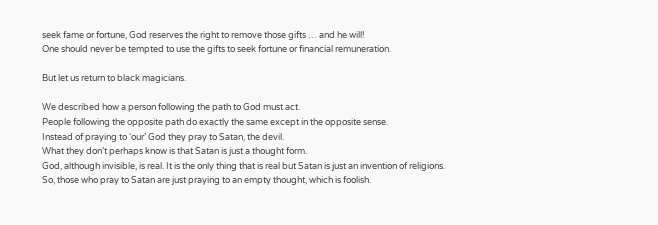seek fame or fortune, God reserves the right to remove those gifts … and he will!
One should never be tempted to use the gifts to seek fortune or financial remuneration.

But let us return to black magicians.

We described how a person following the path to God must act.
People following the opposite path do exactly the same except in the opposite sense.
Instead of praying to ‘our’ God they pray to Satan, the devil.
What they don’t perhaps know is that Satan is just a thought form.
God, although invisible, is real. It is the only thing that is real but Satan is just an invention of religions.
So, those who pray to Satan are just praying to an empty thought, which is foolish.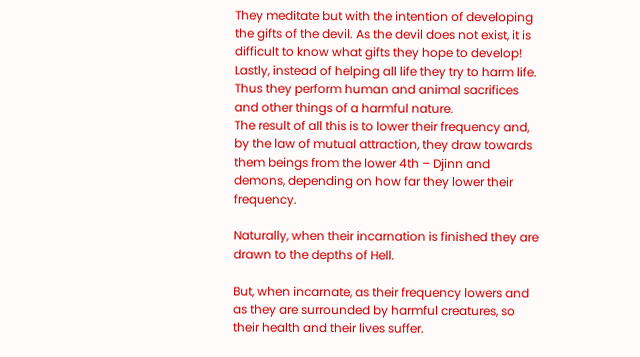They meditate but with the intention of developing the gifts of the devil. As the devil does not exist, it is difficult to know what gifts they hope to develop!
Lastly, instead of helping all life they try to harm life. Thus they perform human and animal sacrifices and other things of a harmful nature.
The result of all this is to lower their frequency and, by the law of mutual attraction, they draw towards them beings from the lower 4th – Djinn and demons, depending on how far they lower their frequency.

Naturally, when their incarnation is finished they are drawn to the depths of Hell.

But, when incarnate, as their frequency lowers and as they are surrounded by harmful creatures, so their health and their lives suffer.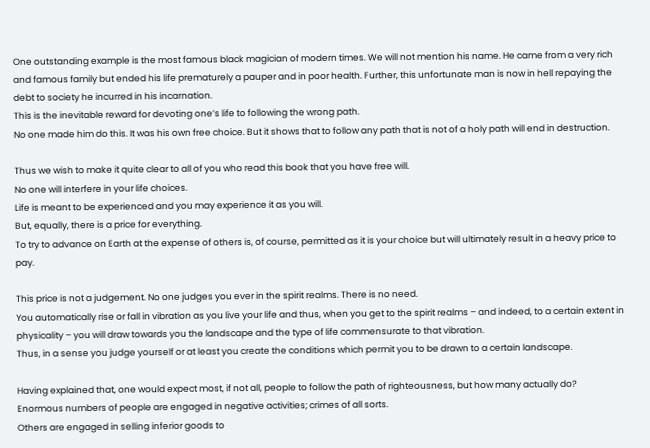One outstanding example is the most famous black magician of modern times. We will not mention his name. He came from a very rich and famous family but ended his life prematurely a pauper and in poor health. Further, this unfortunate man is now in hell repaying the debt to society he incurred in his incarnation.
This is the inevitable reward for devoting one’s life to following the wrong path.
No one made him do this. It was his own free choice. But it shows that to follow any path that is not of a holy path will end in destruction.

Thus we wish to make it quite clear to all of you who read this book that you have free will.
No one will interfere in your life choices.
Life is meant to be experienced and you may experience it as you will.
But, equally, there is a price for everything.
To try to advance on Earth at the expense of others is, of course, permitted as it is your choice but will ultimately result in a heavy price to pay.

This price is not a judgement. No one judges you ever in the spirit realms. There is no need.
You automatically rise or fall in vibration as you live your life and thus, when you get to the spirit realms – and indeed, to a certain extent in physicality – you will draw towards you the landscape and the type of life commensurate to that vibration.
Thus, in a sense you judge yourself or at least you create the conditions which permit you to be drawn to a certain landscape.

Having explained that, one would expect most, if not all, people to follow the path of righteousness, but how many actually do?
Enormous numbers of people are engaged in negative activities; crimes of all sorts.
Others are engaged in selling inferior goods to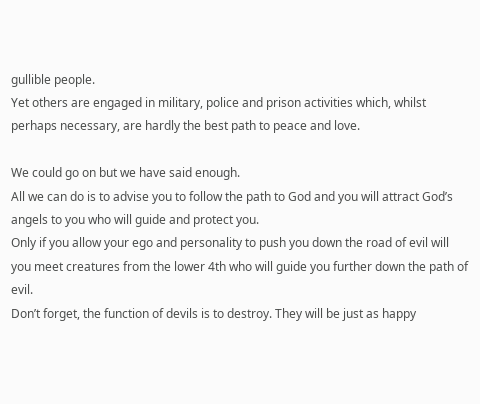gullible people.
Yet others are engaged in military, police and prison activities which, whilst perhaps necessary, are hardly the best path to peace and love.

We could go on but we have said enough.
All we can do is to advise you to follow the path to God and you will attract God’s angels to you who will guide and protect you.
Only if you allow your ego and personality to push you down the road of evil will you meet creatures from the lower 4th who will guide you further down the path of evil.
Don’t forget, the function of devils is to destroy. They will be just as happy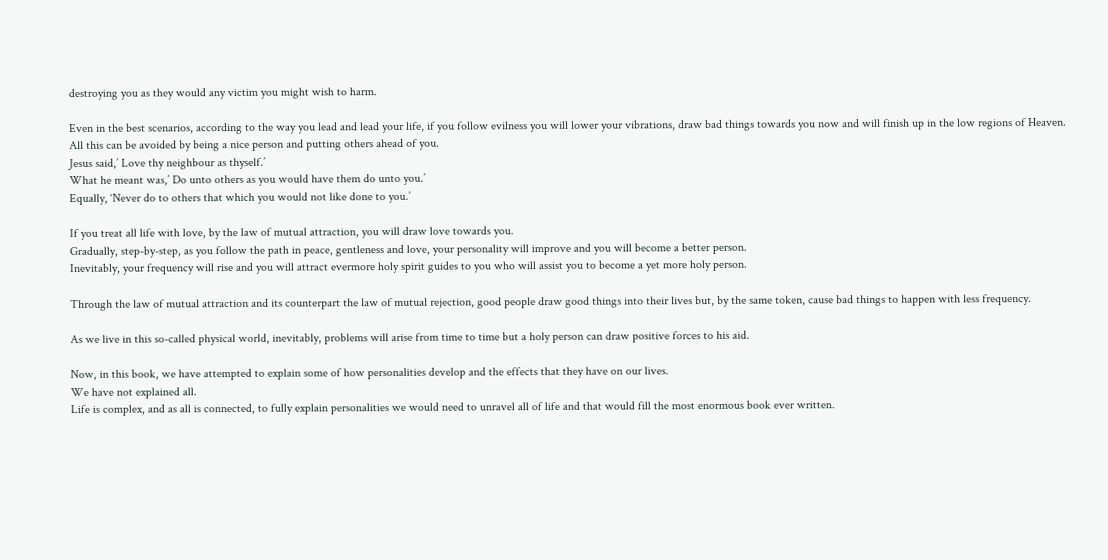destroying you as they would any victim you might wish to harm.

Even in the best scenarios, according to the way you lead and lead your life, if you follow evilness you will lower your vibrations, draw bad things towards you now and will finish up in the low regions of Heaven.
All this can be avoided by being a nice person and putting others ahead of you.
Jesus said,’ Love thy neighbour as thyself.’
What he meant was,’ Do unto others as you would have them do unto you.’
Equally, ‘Never do to others that which you would not like done to you.’

If you treat all life with love, by the law of mutual attraction, you will draw love towards you.
Gradually, step-by-step, as you follow the path in peace, gentleness and love, your personality will improve and you will become a better person.
Inevitably, your frequency will rise and you will attract evermore holy spirit guides to you who will assist you to become a yet more holy person.

Through the law of mutual attraction and its counterpart the law of mutual rejection, good people draw good things into their lives but, by the same token, cause bad things to happen with less frequency.

As we live in this so-called physical world, inevitably, problems will arise from time to time but a holy person can draw positive forces to his aid.

Now, in this book, we have attempted to explain some of how personalities develop and the effects that they have on our lives.
We have not explained all.
Life is complex, and as all is connected, to fully explain personalities we would need to unravel all of life and that would fill the most enormous book ever written.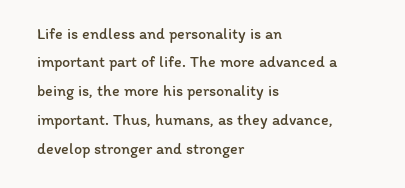Life is endless and personality is an important part of life. The more advanced a being is, the more his personality is important. Thus, humans, as they advance, develop stronger and stronger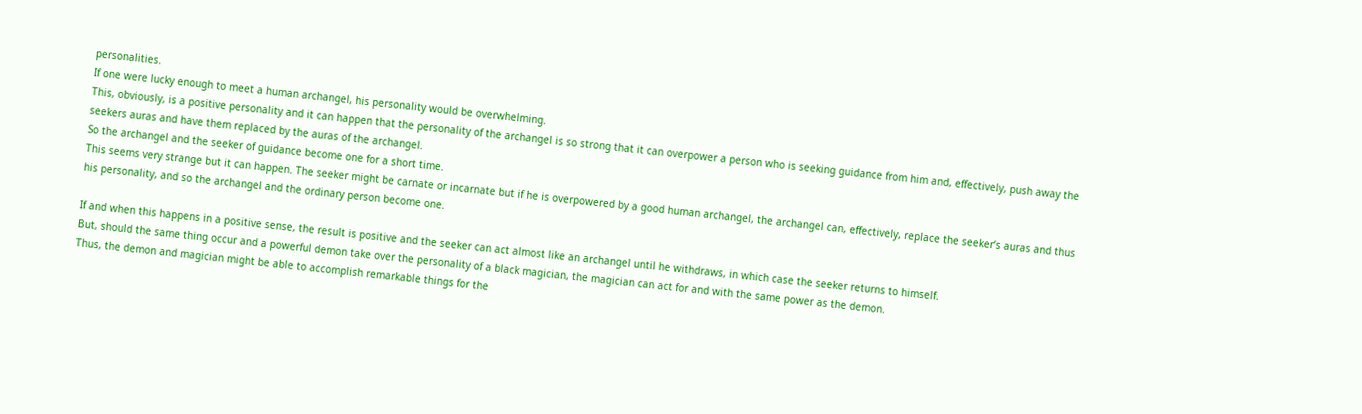personalities.
If one were lucky enough to meet a human archangel, his personality would be overwhelming.
This, obviously, is a positive personality and it can happen that the personality of the archangel is so strong that it can overpower a person who is seeking guidance from him and, effectively, push away the seekers auras and have them replaced by the auras of the archangel.
So the archangel and the seeker of guidance become one for a short time.
This seems very strange but it can happen. The seeker might be carnate or incarnate but if he is overpowered by a good human archangel, the archangel can, effectively, replace the seeker’s auras and thus his personality, and so the archangel and the ordinary person become one.

If and when this happens in a positive sense, the result is positive and the seeker can act almost like an archangel until he withdraws, in which case the seeker returns to himself.
But, should the same thing occur and a powerful demon take over the personality of a black magician, the magician can act for and with the same power as the demon.
Thus, the demon and magician might be able to accomplish remarkable things for the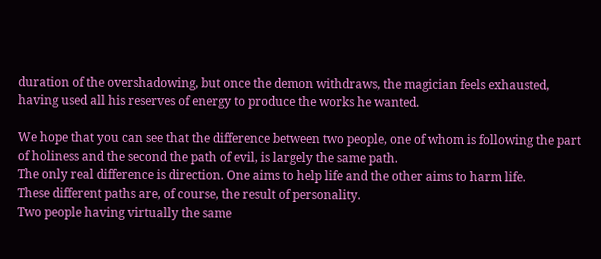duration of the overshadowing, but once the demon withdraws, the magician feels exhausted, having used all his reserves of energy to produce the works he wanted.

We hope that you can see that the difference between two people, one of whom is following the part of holiness and the second the path of evil, is largely the same path.
The only real difference is direction. One aims to help life and the other aims to harm life.
These different paths are, of course, the result of personality.
Two people having virtually the same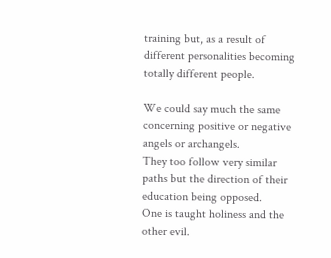training but, as a result of different personalities becoming totally different people.

We could say much the same concerning positive or negative angels or archangels.
They too follow very similar paths but the direction of their education being opposed.
One is taught holiness and the other evil.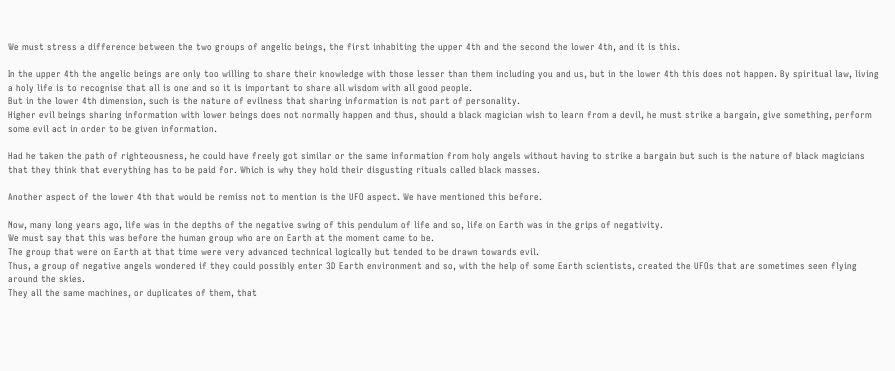We must stress a difference between the two groups of angelic beings, the first inhabiting the upper 4th and the second the lower 4th, and it is this.

In the upper 4th the angelic beings are only too willing to share their knowledge with those lesser than them including you and us, but in the lower 4th this does not happen. By spiritual law, living a holy life is to recognise that all is one and so it is important to share all wisdom with all good people.
But in the lower 4th dimension, such is the nature of evilness that sharing information is not part of personality.
Higher evil beings sharing information with lower beings does not normally happen and thus, should a black magician wish to learn from a devil, he must strike a bargain, give something, perform some evil act in order to be given information.

Had he taken the path of righteousness, he could have freely got similar or the same information from holy angels without having to strike a bargain but such is the nature of black magicians that they think that everything has to be paid for. Which is why they hold their disgusting rituals called black masses.

Another aspect of the lower 4th that would be remiss not to mention is the UFO aspect. We have mentioned this before.

Now, many long years ago, life was in the depths of the negative swing of this pendulum of life and so, life on Earth was in the grips of negativity.
We must say that this was before the human group who are on Earth at the moment came to be.
The group that were on Earth at that time were very advanced technical logically but tended to be drawn towards evil.
Thus, a group of negative angels wondered if they could possibly enter 3D Earth environment and so, with the help of some Earth scientists, created the UFOs that are sometimes seen flying around the skies.
They all the same machines, or duplicates of them, that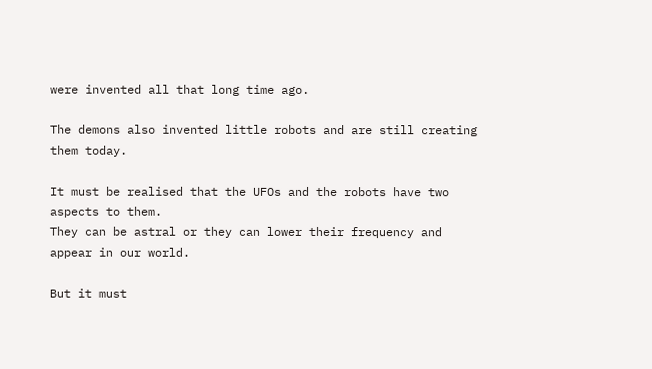were invented all that long time ago.

The demons also invented little robots and are still creating them today.

It must be realised that the UFOs and the robots have two aspects to them.
They can be astral or they can lower their frequency and appear in our world.

But it must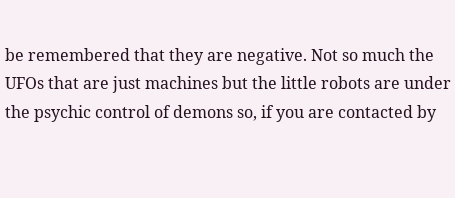be remembered that they are negative. Not so much the UFOs that are just machines but the little robots are under the psychic control of demons so, if you are contacted by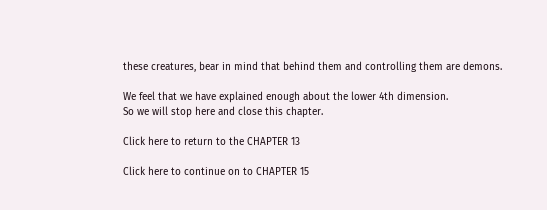these creatures, bear in mind that behind them and controlling them are demons.

We feel that we have explained enough about the lower 4th dimension.
So we will stop here and close this chapter.

Click here to return to the CHAPTER 13

Click here to continue on to CHAPTER 15